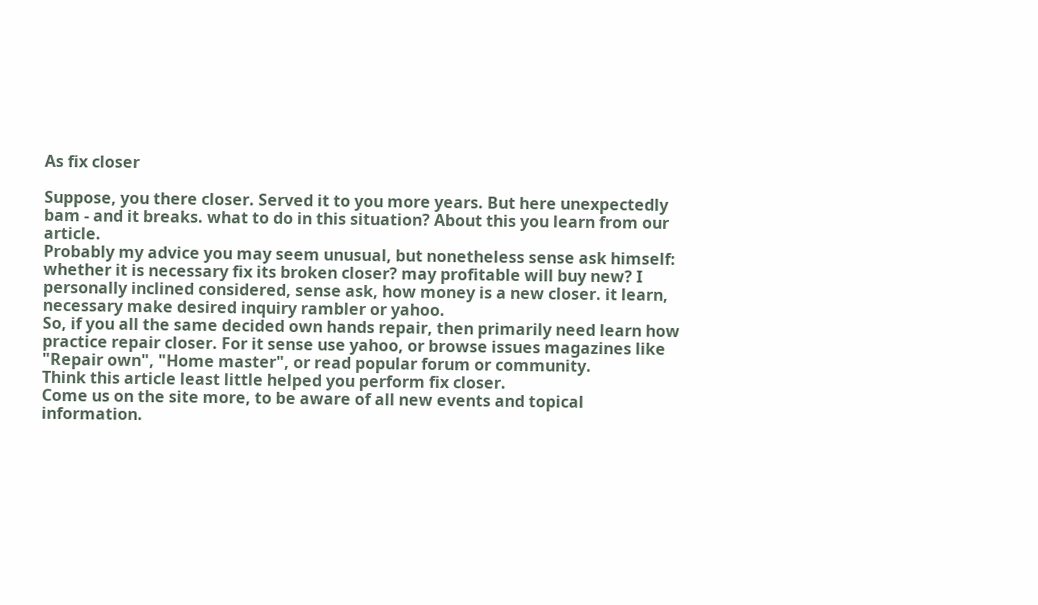As fix closer

Suppose, you there closer. Served it to you more years. But here unexpectedly bam - and it breaks. what to do in this situation? About this you learn from our article.
Probably my advice you may seem unusual, but nonetheless sense ask himself: whether it is necessary fix its broken closer? may profitable will buy new? I personally inclined considered, sense ask, how money is a new closer. it learn, necessary make desired inquiry rambler or yahoo.
So, if you all the same decided own hands repair, then primarily need learn how practice repair closer. For it sense use yahoo, or browse issues magazines like "Repair own", "Home master", or read popular forum or community.
Think this article least little helped you perform fix closer.
Come us on the site more, to be aware of all new events and topical information.